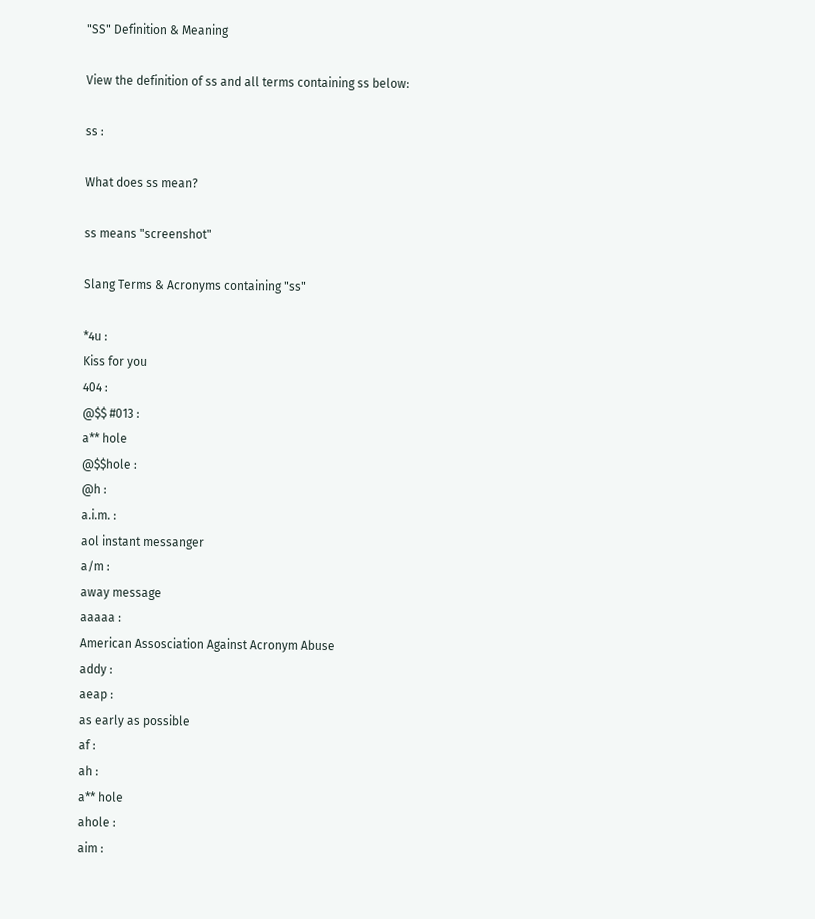"SS" Definition & Meaning

View the definition of ss and all terms containing ss below:

ss :

What does ss mean?

ss means "screenshot"

Slang Terms & Acronyms containing "ss"

*4u :
Kiss for you
404 :
@$$ #013 :
a** hole
@$$hole :
@h :
a.i.m. :
aol instant messanger
a/m :
away message
aaaaa :
American Assosciation Against Acronym Abuse
addy :
aeap :
as early as possible
af :
ah :
a** hole
ahole :
aim :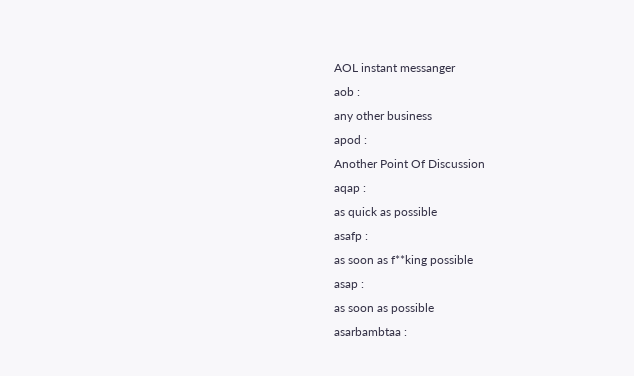AOL instant messanger
aob :
any other business
apod :
Another Point Of Discussion
aqap :
as quick as possible
asafp :
as soon as f**king possible
asap :
as soon as possible
asarbambtaa :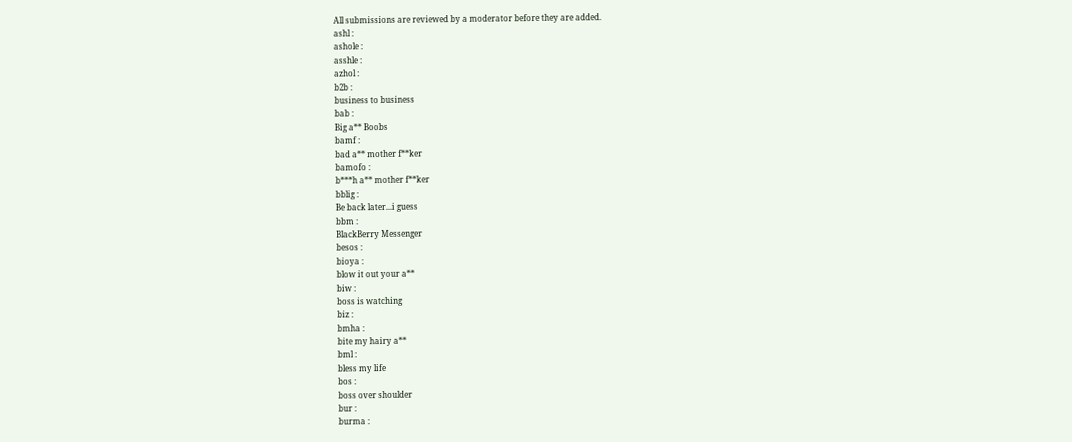All submissions are reviewed by a moderator before they are added.
ashl :
ashole :
asshle :
azhol :
b2b :
business to business
bab :
Big a** Boobs
bamf :
bad a** mother f**ker
bamofo :
b***h a** mother f**ker
bblig :
Be back later...i guess
bbm :
BlackBerry Messenger
besos :
bioya :
blow it out your a**
biw :
boss is watching
biz :
bmha :
bite my hairy a**
bml :
bless my life
bos :
boss over shoulder
bur :
burma :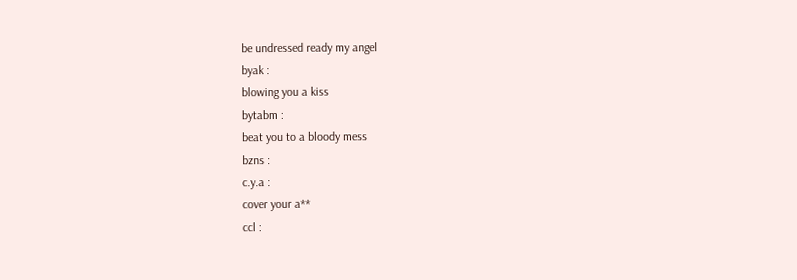be undressed ready my angel
byak :
blowing you a kiss
bytabm :
beat you to a bloody mess
bzns :
c.y.a :
cover your a**
ccl :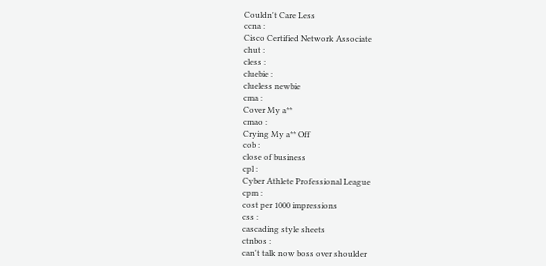Couldn't Care Less
ccna :
Cisco Certified Network Associate
chut :
cless :
cluebie :
clueless newbie
cma :
Cover My a**
cmao :
Crying My a** Off
cob :
close of business
cpl :
Cyber Athlete Professional League
cpm :
cost per 1000 impressions
css :
cascading style sheets
ctnbos :
can't talk now boss over shoulder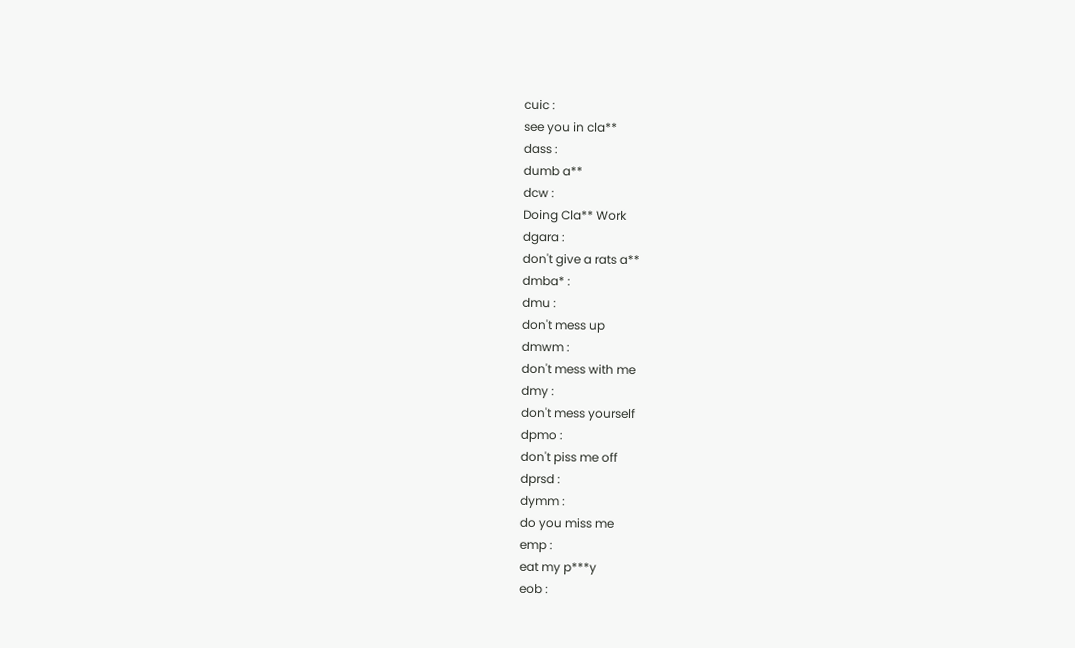cuic :
see you in cla**
dass :
dumb a**
dcw :
Doing Cla** Work
dgara :
don't give a rats a**
dmba* :
dmu :
don't mess up
dmwm :
don't mess with me
dmy :
don't mess yourself
dpmo :
don't piss me off
dprsd :
dymm :
do you miss me
emp :
eat my p***y
eob :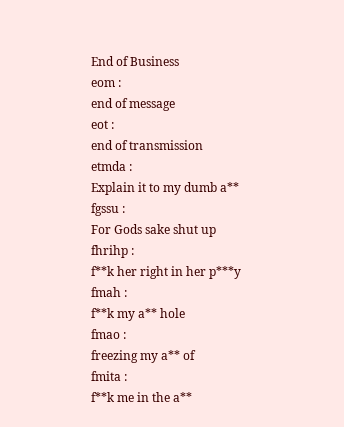End of Business
eom :
end of message
eot :
end of transmission
etmda :
Explain it to my dumb a**
fgssu :
For Gods sake shut up
fhrihp :
f**k her right in her p***y
fmah :
f**k my a** hole
fmao :
freezing my a** of
fmita :
f**k me in the a**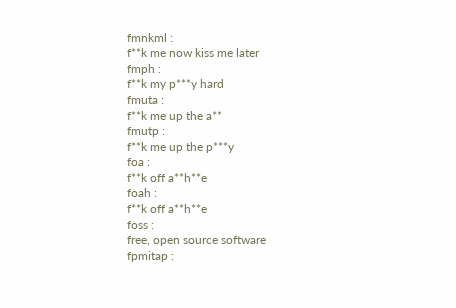fmnkml :
f**k me now kiss me later
fmph :
f**k my p***y hard
fmuta :
f**k me up the a**
fmutp :
f**k me up the p***y
foa :
f**k off a**h**e
foah :
f**k off a**h**e
foss :
free, open source software
fpmitap :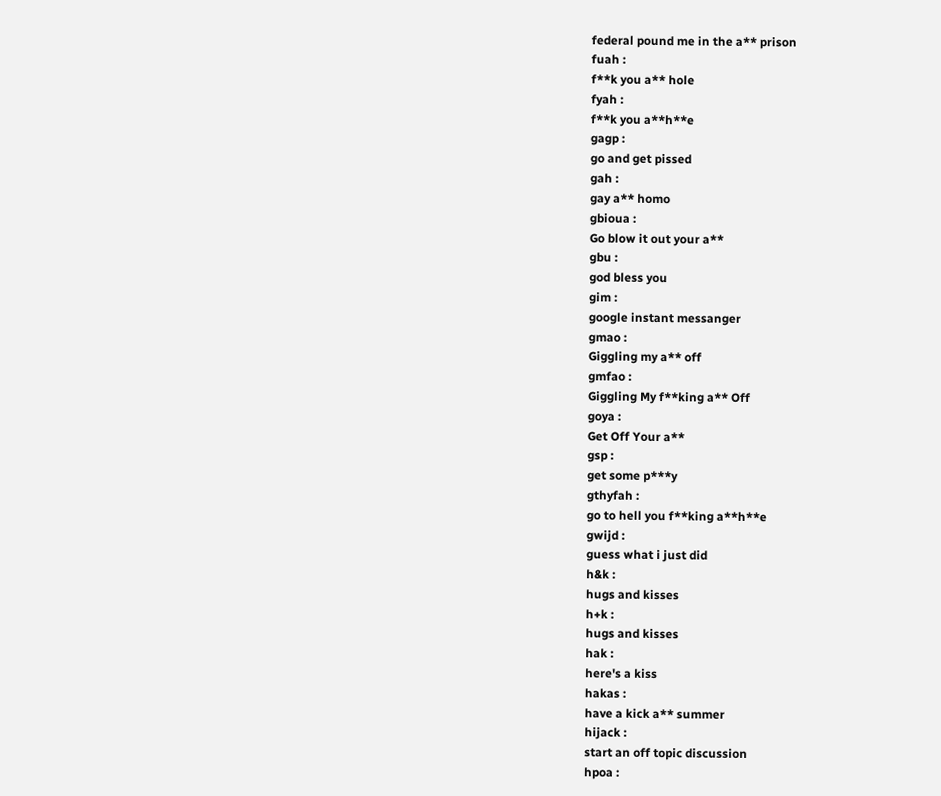federal pound me in the a** prison
fuah :
f**k you a** hole
fyah :
f**k you a**h**e
gagp :
go and get pissed
gah :
gay a** homo
gbioua :
Go blow it out your a**
gbu :
god bless you
gim :
google instant messanger
gmao :
Giggling my a** off
gmfao :
Giggling My f**king a** Off
goya :
Get Off Your a**
gsp :
get some p***y
gthyfah :
go to hell you f**king a**h**e
gwijd :
guess what i just did
h&k :
hugs and kisses
h+k :
hugs and kisses
hak :
here's a kiss
hakas :
have a kick a** summer
hijack :
start an off topic discussion
hpoa :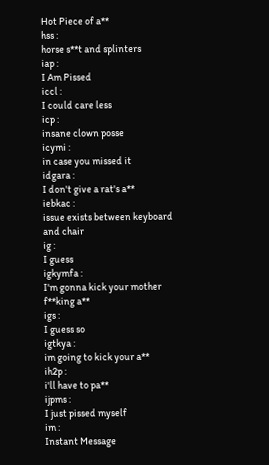Hot Piece of a**
hss :
horse s**t and splinters
iap :
I Am Pissed
iccl :
I could care less
icp :
insane clown posse
icymi :
in case you missed it
idgara :
I don't give a rat's a**
iebkac :
issue exists between keyboard and chair
ig :
I guess
igkymfa :
I'm gonna kick your mother f**king a**
igs :
I guess so
igtkya :
im going to kick your a**
ih2p :
i'll have to pa**
ijpms :
I just pissed myself
im :
Instant Message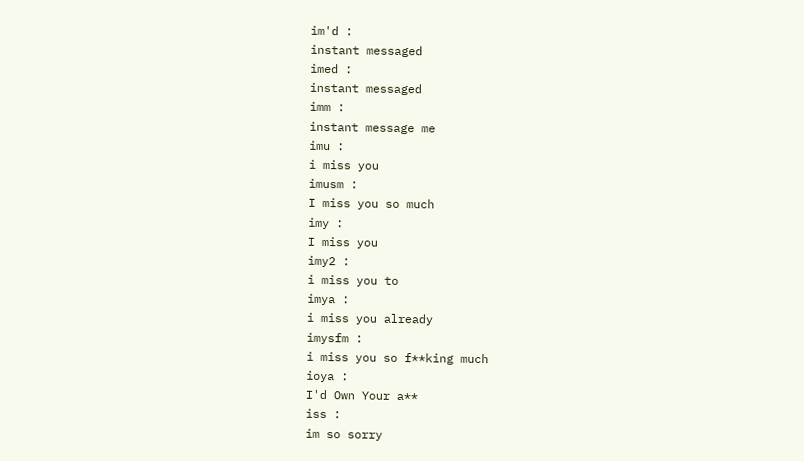im'd :
instant messaged
imed :
instant messaged
imm :
instant message me
imu :
i miss you
imusm :
I miss you so much
imy :
I miss you
imy2 :
i miss you to
imya :
i miss you already
imysfm :
i miss you so f**king much
ioya :
I'd Own Your a**
iss :
im so sorry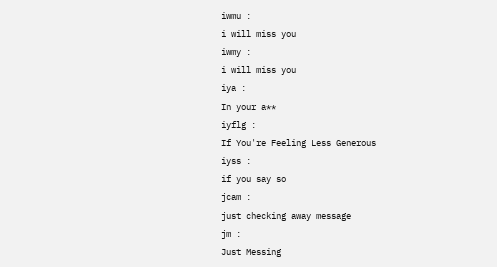iwmu :
i will miss you
iwmy :
i will miss you
iya :
In your a**
iyflg :
If You're Feeling Less Generous
iyss :
if you say so
jcam :
just checking away message
jm :
Just Messing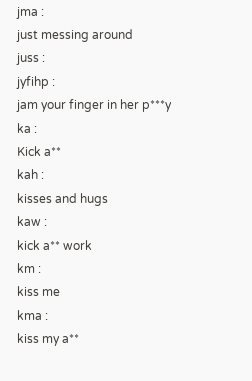jma :
just messing around
juss :
jyfihp :
jam your finger in her p***y
ka :
Kick a**
kah :
kisses and hugs
kaw :
kick a** work
km :
kiss me
kma :
kiss my a**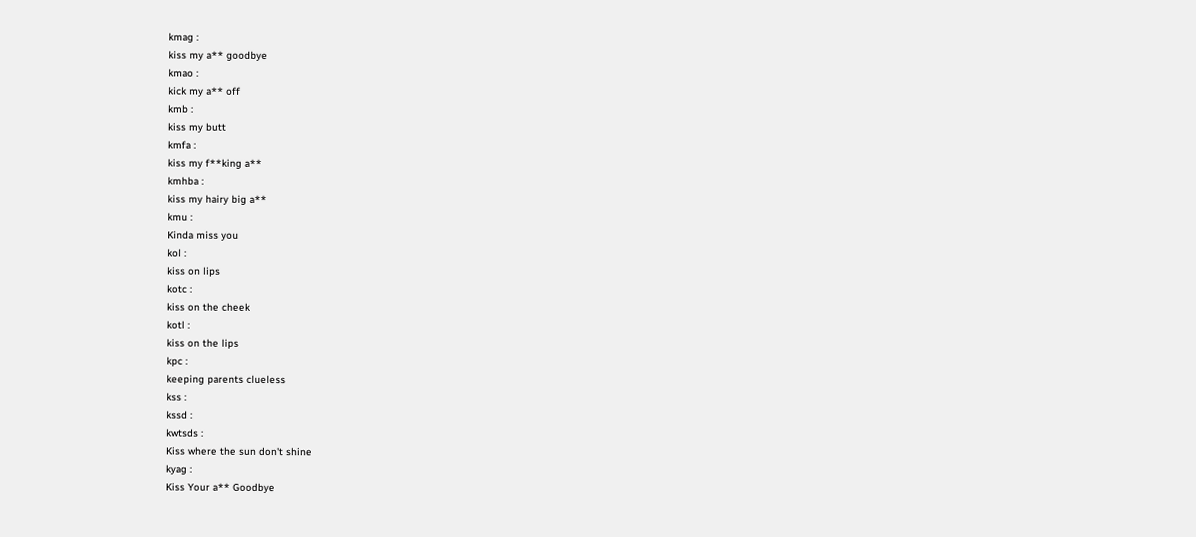kmag :
kiss my a** goodbye
kmao :
kick my a** off
kmb :
kiss my butt
kmfa :
kiss my f**king a**
kmhba :
kiss my hairy big a**
kmu :
Kinda miss you
kol :
kiss on lips
kotc :
kiss on the cheek
kotl :
kiss on the lips
kpc :
keeping parents clueless
kss :
kssd :
kwtsds :
Kiss where the sun don't shine
kyag :
Kiss Your a** Goodbye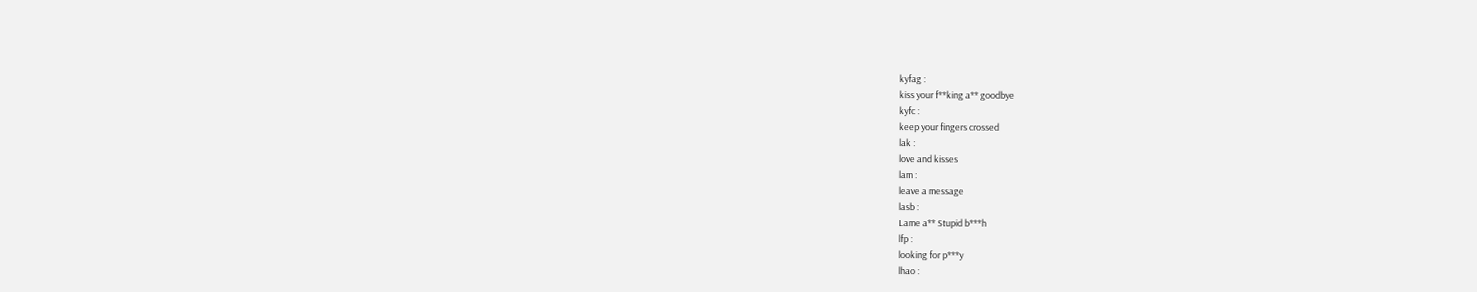kyfag :
kiss your f**king a** goodbye
kyfc :
keep your fingers crossed
lak :
love and kisses
lam :
leave a message
lasb :
Lame a** Stupid b***h
lfp :
looking for p***y
lhao :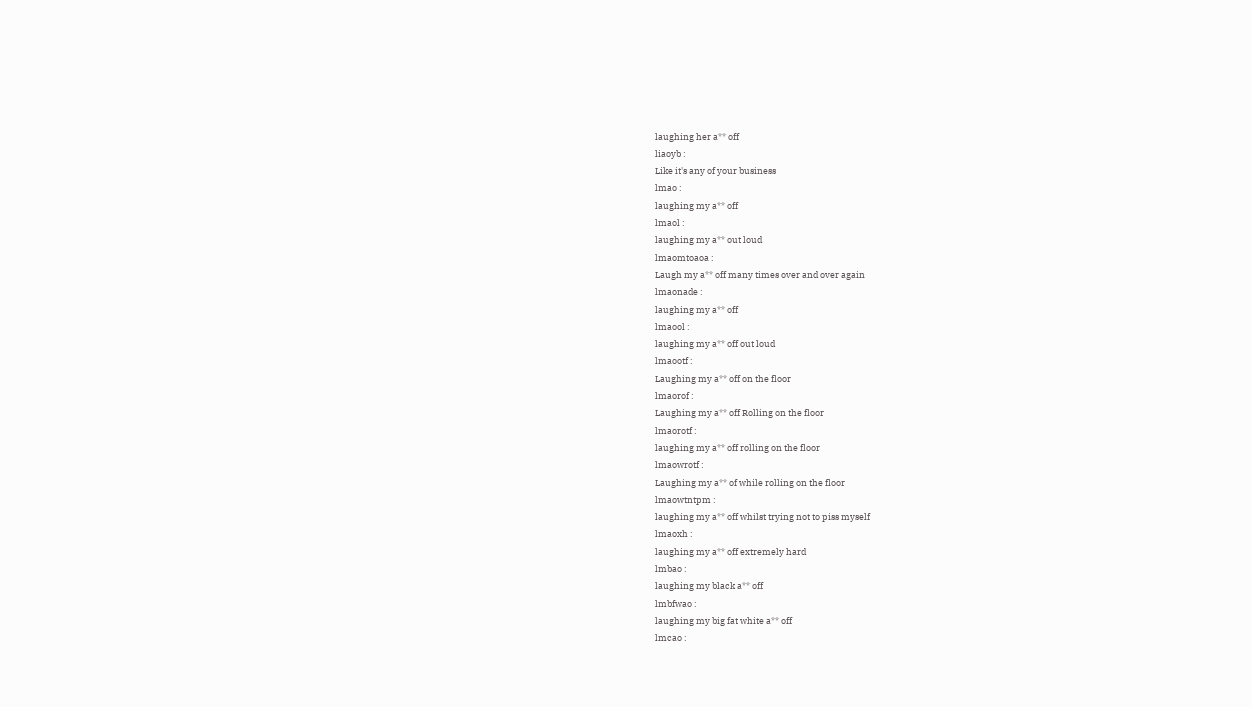laughing her a** off
liaoyb :
Like it's any of your business
lmao :
laughing my a** off
lmaol :
laughing my a** out loud
lmaomtoaoa :
Laugh my a** off many times over and over again
lmaonade :
laughing my a** off
lmaool :
laughing my a** off out loud
lmaootf :
Laughing my a** off on the floor
lmaorof :
Laughing my a** off Rolling on the floor
lmaorotf :
laughing my a** off rolling on the floor
lmaowrotf :
Laughing my a** of while rolling on the floor
lmaowtntpm :
laughing my a** off whilst trying not to piss myself
lmaoxh :
laughing my a** off extremely hard
lmbao :
laughing my black a** off
lmbfwao :
laughing my big fat white a** off
lmcao :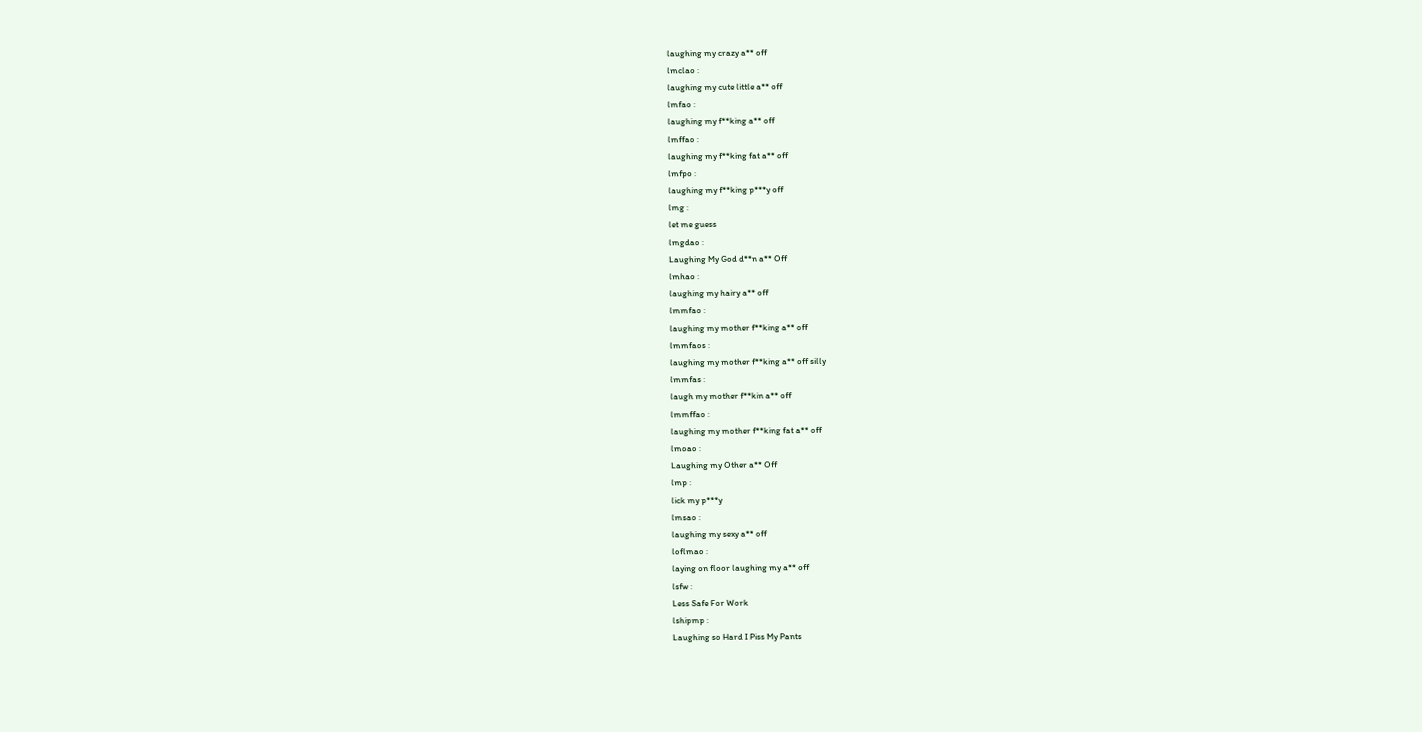laughing my crazy a** off
lmclao :
laughing my cute little a** off
lmfao :
laughing my f**king a** off
lmffao :
laughing my f**king fat a** off
lmfpo :
laughing my f**king p***y off
lmg :
let me guess
lmgdao :
Laughing My God d**n a** Off
lmhao :
laughing my hairy a** off
lmmfao :
laughing my mother f**king a** off
lmmfaos :
laughing my mother f**king a** off silly
lmmfas :
laugh my mother f**kin a** off
lmmffao :
laughing my mother f**king fat a** off
lmoao :
Laughing my Other a** Off
lmp :
lick my p***y
lmsao :
laughing my sexy a** off
loflmao :
laying on floor laughing my a** off
lsfw :
Less Safe For Work
lshipmp :
Laughing so Hard I Piss My Pants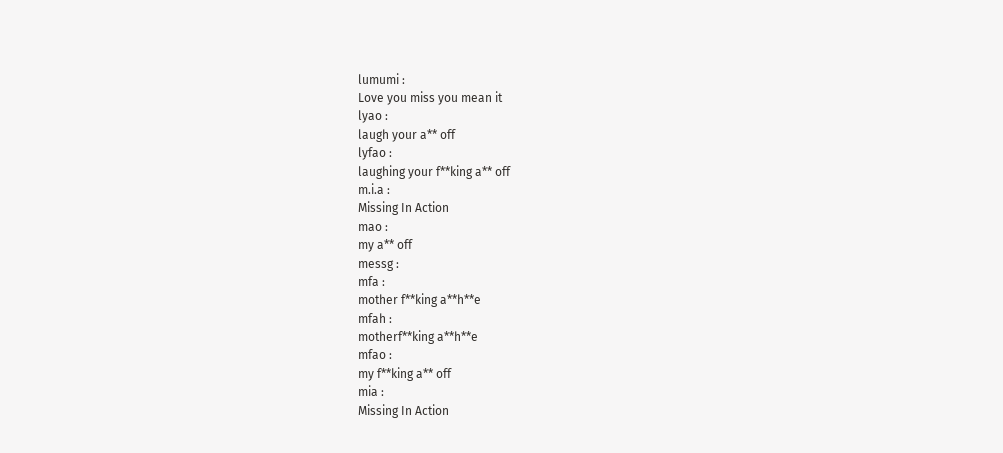lumumi :
Love you miss you mean it
lyao :
laugh your a** off
lyfao :
laughing your f**king a** off
m.i.a :
Missing In Action
mao :
my a** off
messg :
mfa :
mother f**king a**h**e
mfah :
motherf**king a**h**e
mfao :
my f**king a** off
mia :
Missing In Action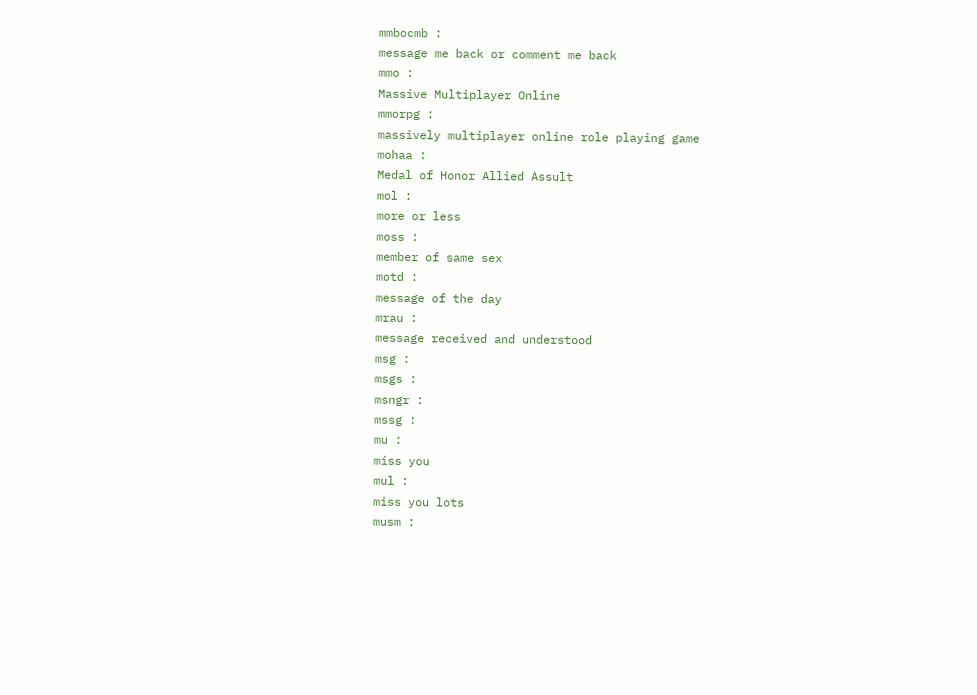mmbocmb :
message me back or comment me back
mmo :
Massive Multiplayer Online
mmorpg :
massively multiplayer online role playing game
mohaa :
Medal of Honor Allied Assult
mol :
more or less
moss :
member of same sex
motd :
message of the day
mrau :
message received and understood
msg :
msgs :
msngr :
mssg :
mu :
miss you
mul :
miss you lots
musm :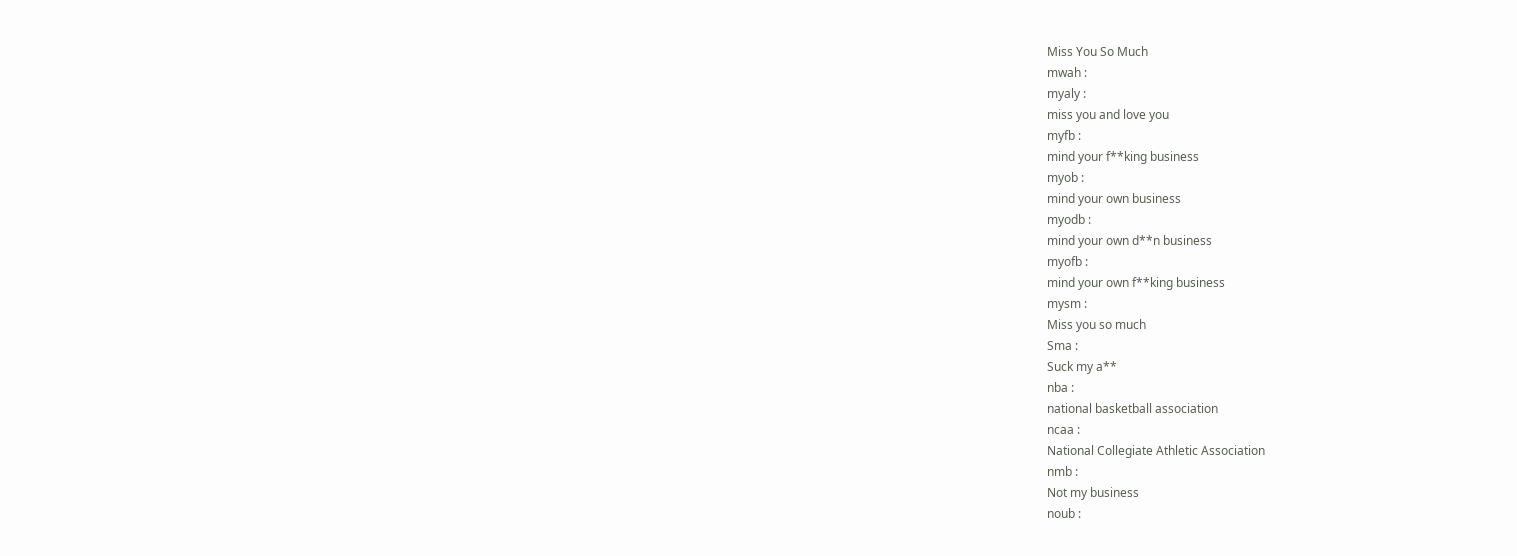Miss You So Much
mwah :
myaly :
miss you and love you
myfb :
mind your f**king business
myob :
mind your own business
myodb :
mind your own d**n business
myofb :
mind your own f**king business
mysm :
Miss you so much
Sma :
Suck my a**
nba :
national basketball association
ncaa :
National Collegiate Athletic Association
nmb :
Not my business
noub :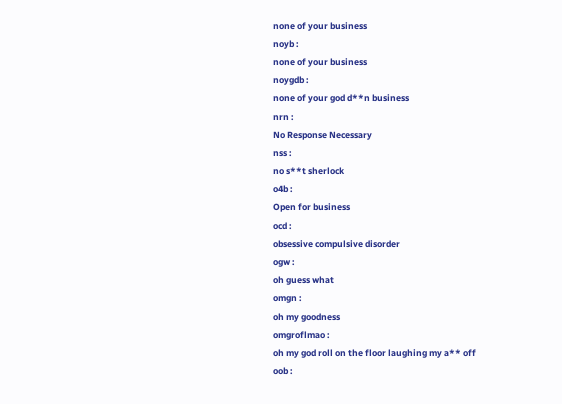none of your business
noyb :
none of your business
noygdb :
none of your god d**n business
nrn :
No Response Necessary
nss :
no s**t sherlock
o4b :
Open for business
ocd :
obsessive compulsive disorder
ogw :
oh guess what
omgn :
oh my goodness
omgroflmao :
oh my god roll on the floor laughing my a** off
oob :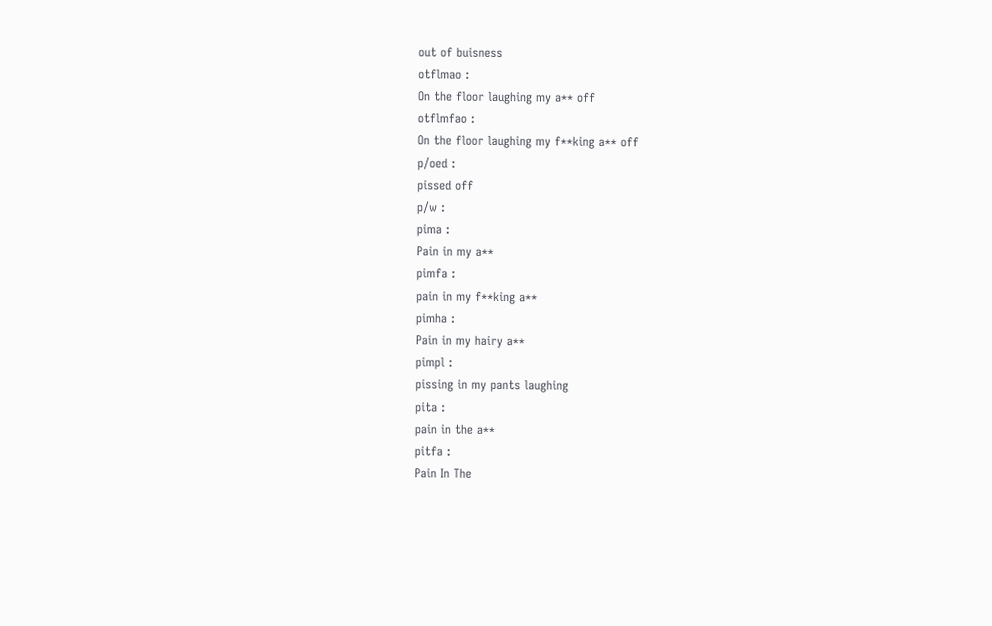out of buisness
otflmao :
On the floor laughing my a** off
otflmfao :
On the floor laughing my f**king a** off
p/oed :
pissed off
p/w :
pima :
Pain in my a**
pimfa :
pain in my f**king a**
pimha :
Pain in my hairy a**
pimpl :
pissing in my pants laughing
pita :
pain in the a**
pitfa :
Pain In The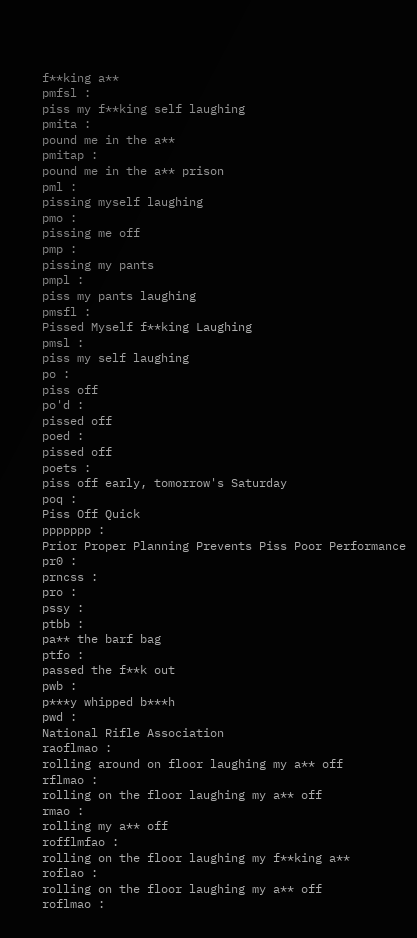f**king a**
pmfsl :
piss my f**king self laughing
pmita :
pound me in the a**
pmitap :
pound me in the a** prison
pml :
pissing myself laughing
pmo :
pissing me off
pmp :
pissing my pants
pmpl :
piss my pants laughing
pmsfl :
Pissed Myself f**king Laughing
pmsl :
piss my self laughing
po :
piss off
po'd :
pissed off
poed :
pissed off
poets :
piss off early, tomorrow's Saturday
poq :
Piss Off Quick
ppppppp :
Prior Proper Planning Prevents Piss Poor Performance
pr0 :
prncss :
pro :
pssy :
ptbb :
pa** the barf bag
ptfo :
passed the f**k out
pwb :
p***y whipped b***h
pwd :
National Rifle Association
raoflmao :
rolling around on floor laughing my a** off
rflmao :
rolling on the floor laughing my a** off
rmao :
rolling my a** off
rofflmfao :
rolling on the floor laughing my f**king a**
roflao :
rolling on the floor laughing my a** off
roflmao :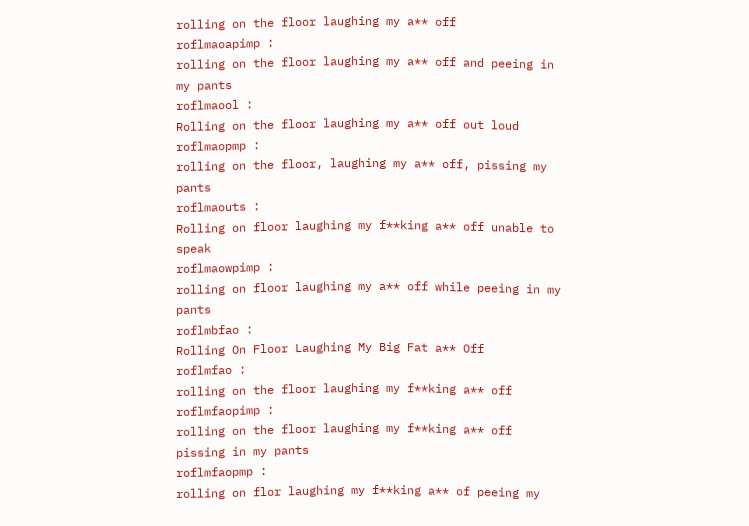rolling on the floor laughing my a** off
roflmaoapimp :
rolling on the floor laughing my a** off and peeing in my pants
roflmaool :
Rolling on the floor laughing my a** off out loud
roflmaopmp :
rolling on the floor, laughing my a** off, pissing my pants
roflmaouts :
Rolling on floor laughing my f**king a** off unable to speak
roflmaowpimp :
rolling on floor laughing my a** off while peeing in my pants
roflmbfao :
Rolling On Floor Laughing My Big Fat a** Off
roflmfao :
rolling on the floor laughing my f**king a** off
roflmfaopimp :
rolling on the floor laughing my f**king a** off pissing in my pants
roflmfaopmp :
rolling on flor laughing my f**king a** of peeing my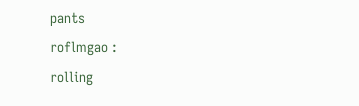pants
roflmgao :
rolling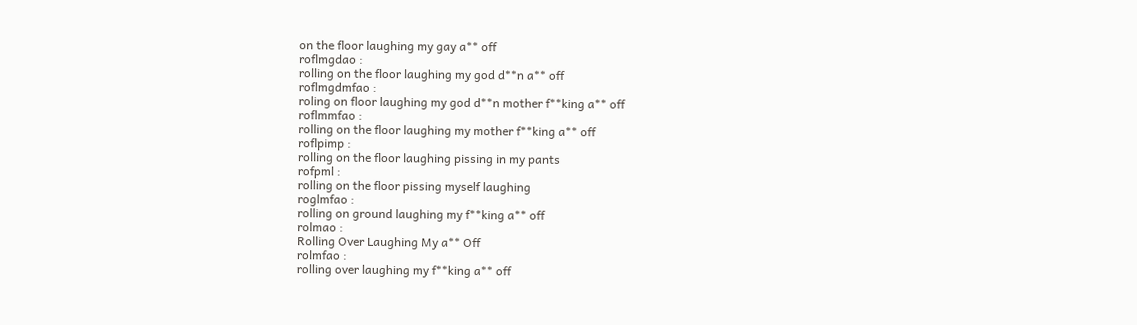on the floor laughing my gay a** off
roflmgdao :
rolling on the floor laughing my god d**n a** off
roflmgdmfao :
roling on floor laughing my god d**n mother f**king a** off
roflmmfao :
rolling on the floor laughing my mother f**king a** off
roflpimp :
rolling on the floor laughing pissing in my pants
rofpml :
rolling on the floor pissing myself laughing
roglmfao :
rolling on ground laughing my f**king a** off
rolmao :
Rolling Over Laughing My a** Off
rolmfao :
rolling over laughing my f**king a** off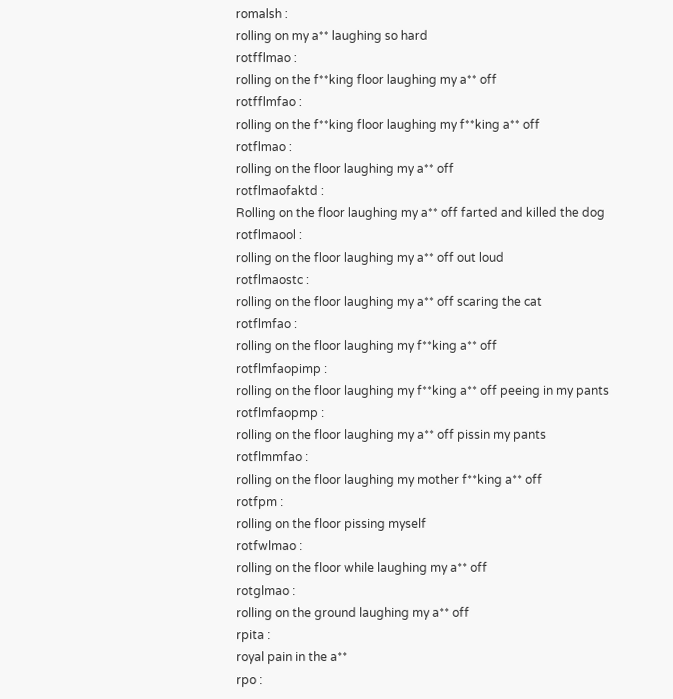romalsh :
rolling on my a** laughing so hard
rotfflmao :
rolling on the f**king floor laughing my a** off
rotfflmfao :
rolling on the f**king floor laughing my f**king a** off
rotflmao :
rolling on the floor laughing my a** off
rotflmaofaktd :
Rolling on the floor laughing my a** off farted and killed the dog
rotflmaool :
rolling on the floor laughing my a** off out loud
rotflmaostc :
rolling on the floor laughing my a** off scaring the cat
rotflmfao :
rolling on the floor laughing my f**king a** off
rotflmfaopimp :
rolling on the floor laughing my f**king a** off peeing in my pants
rotflmfaopmp :
rolling on the floor laughing my a** off pissin my pants
rotflmmfao :
rolling on the floor laughing my mother f**king a** off
rotfpm :
rolling on the floor pissing myself
rotfwlmao :
rolling on the floor while laughing my a** off
rotglmao :
rolling on the ground laughing my a** off
rpita :
royal pain in the a**
rpo :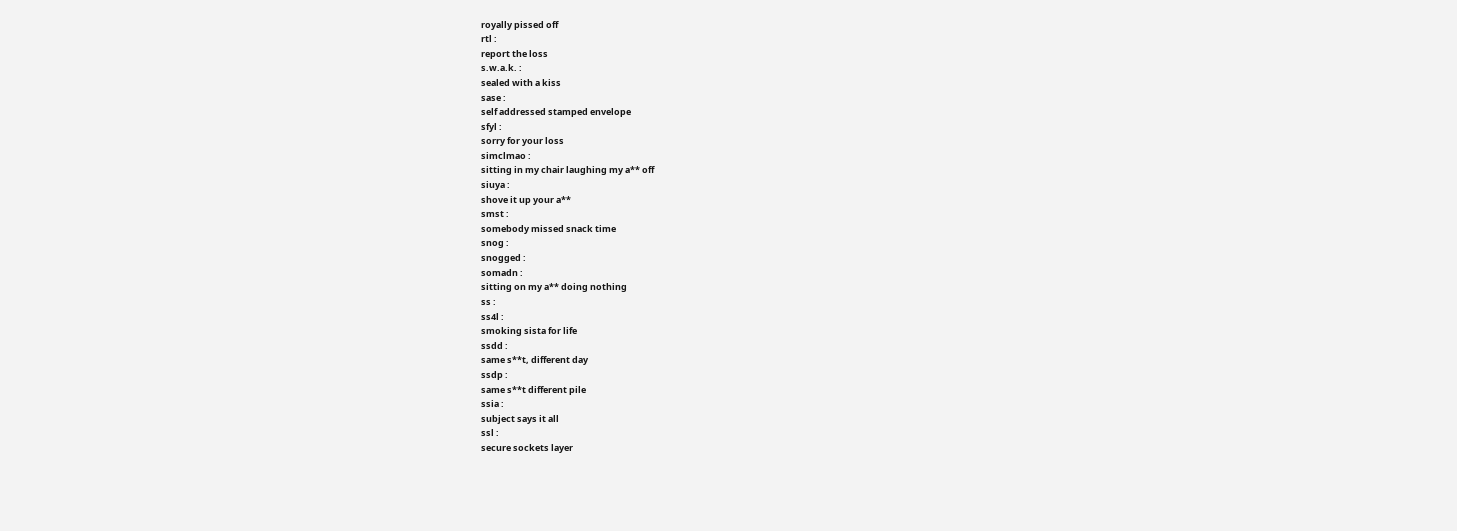royally pissed off
rtl :
report the loss
s.w.a.k. :
sealed with a kiss
sase :
self addressed stamped envelope
sfyl :
sorry for your loss
simclmao :
sitting in my chair laughing my a** off
siuya :
shove it up your a**
smst :
somebody missed snack time
snog :
snogged :
somadn :
sitting on my a** doing nothing
ss :
ss4l :
smoking sista for life
ssdd :
same s**t, different day
ssdp :
same s**t different pile
ssia :
subject says it all
ssl :
secure sockets layer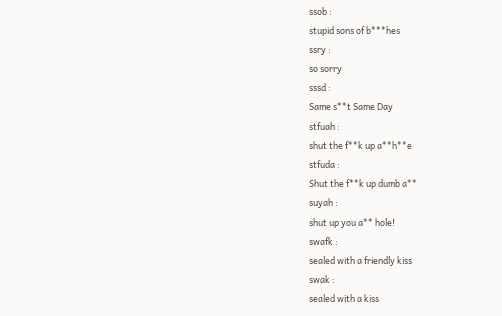ssob :
stupid sons of b***hes
ssry :
so sorry
sssd :
Same s**t Same Day
stfuah :
shut the f**k up a**h**e
stfuda :
Shut the f**k up dumb a**
suyah :
shut up you a** hole!
swafk :
sealed with a friendly kiss
swak :
sealed with a kiss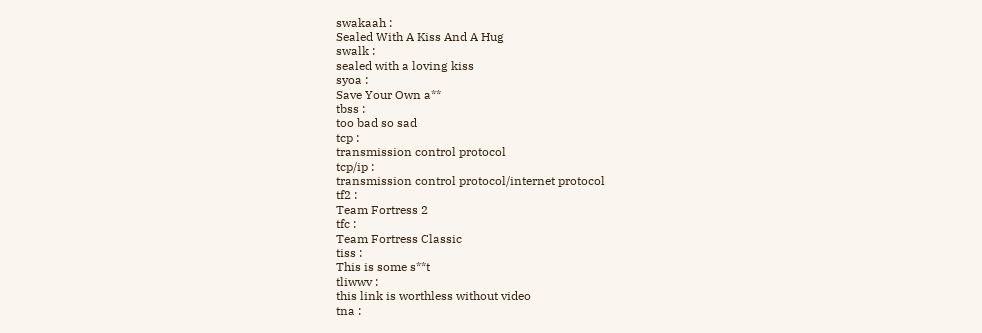swakaah :
Sealed With A Kiss And A Hug
swalk :
sealed with a loving kiss
syoa :
Save Your Own a**
tbss :
too bad so sad
tcp :
transmission control protocol
tcp/ip :
transmission control protocol/internet protocol
tf2 :
Team Fortress 2
tfc :
Team Fortress Classic
tiss :
This is some s**t
tliwwv :
this link is worthless without video
tna :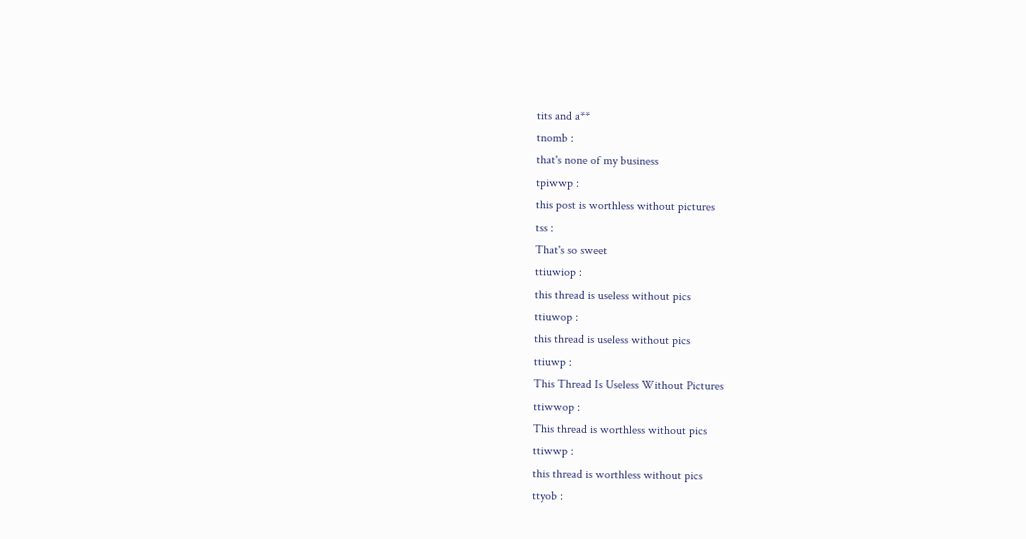tits and a**
tnomb :
that's none of my business
tpiwwp :
this post is worthless without pictures
tss :
That's so sweet
ttiuwiop :
this thread is useless without pics
ttiuwop :
this thread is useless without pics
ttiuwp :
This Thread Is Useless Without Pictures
ttiwwop :
This thread is worthless without pics
ttiwwp :
this thread is worthless without pics
ttyob :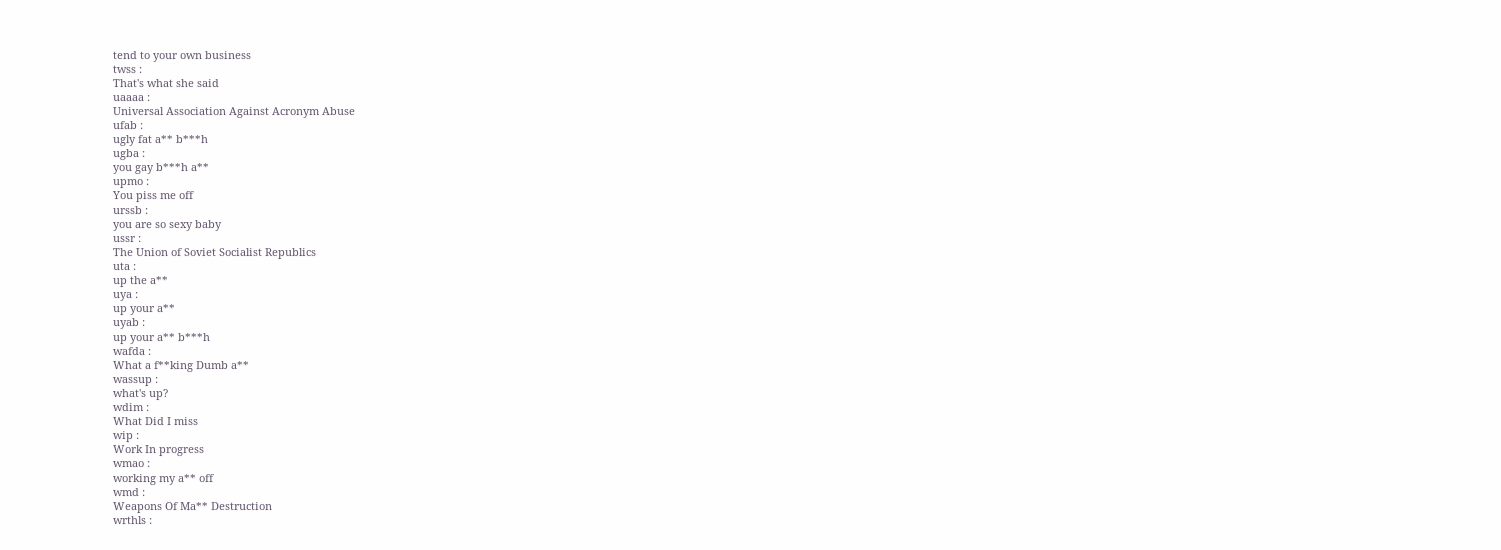tend to your own business
twss :
That's what she said
uaaaa :
Universal Association Against Acronym Abuse
ufab :
ugly fat a** b***h
ugba :
you gay b***h a**
upmo :
You piss me off
urssb :
you are so sexy baby
ussr :
The Union of Soviet Socialist Republics
uta :
up the a**
uya :
up your a**
uyab :
up your a** b***h
wafda :
What a f**king Dumb a**
wassup :
what's up?
wdim :
What Did I miss
wip :
Work In progress
wmao :
working my a** off
wmd :
Weapons Of Ma** Destruction
wrthls :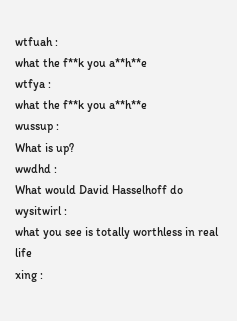wtfuah :
what the f**k you a**h**e
wtfya :
what the f**k you a**h**e
wussup :
What is up?
wwdhd :
What would David Hasselhoff do
wysitwirl :
what you see is totally worthless in real life
xing :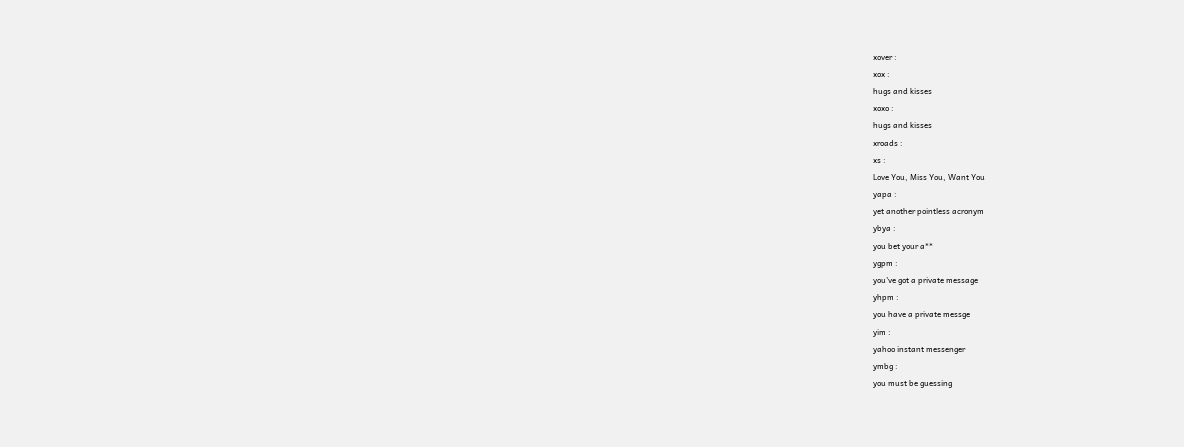xover :
xox :
hugs and kisses
xoxo :
hugs and kisses
xroads :
xs :
Love You, Miss You, Want You
yapa :
yet another pointless acronym
ybya :
you bet your a**
ygpm :
you've got a private message
yhpm :
you have a private messge
yim :
yahoo instant messenger
ymbg :
you must be guessing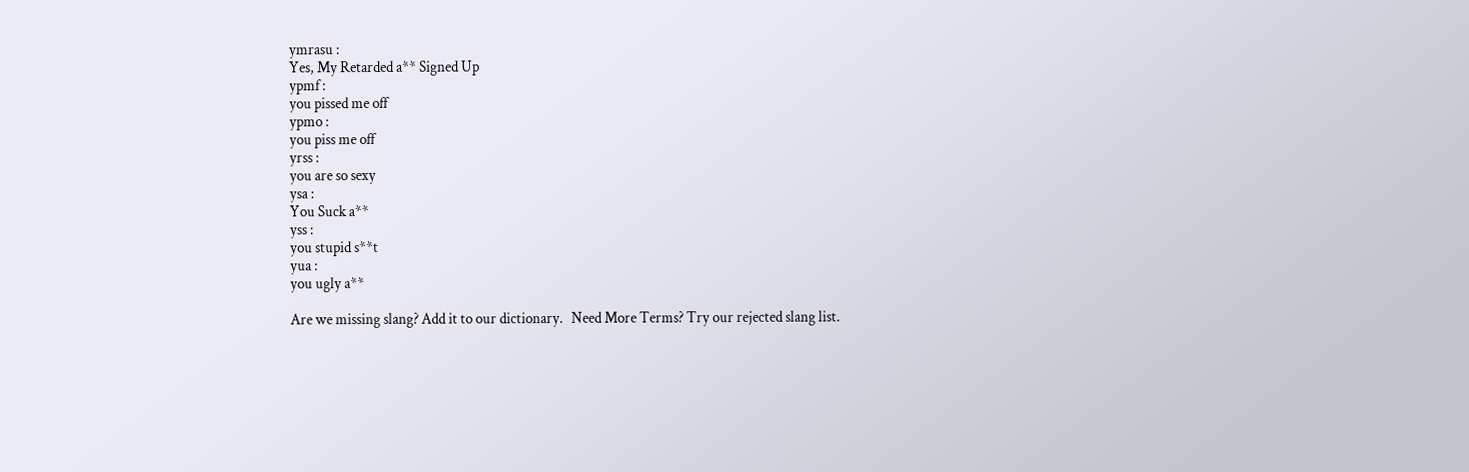ymrasu :
Yes, My Retarded a** Signed Up
ypmf :
you pissed me off
ypmo :
you piss me off
yrss :
you are so sexy
ysa :
You Suck a**
yss :
you stupid s**t
yua :
you ugly a**

Are we missing slang? Add it to our dictionary.   Need More Terms? Try our rejected slang list.